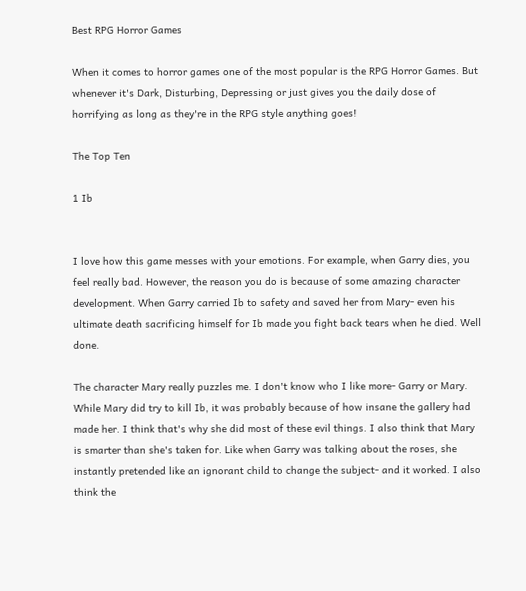Best RPG Horror Games

When it comes to horror games one of the most popular is the RPG Horror Games. But whenever it's Dark, Disturbing, Depressing or just gives you the daily dose of horrifying as long as they're in the RPG style anything goes!

The Top Ten

1 Ib


I love how this game messes with your emotions. For example, when Garry dies, you feel really bad. However, the reason you do is because of some amazing character development. When Garry carried Ib to safety and saved her from Mary- even his ultimate death sacrificing himself for Ib made you fight back tears when he died. Well done.

The character Mary really puzzles me. I don't know who I like more- Garry or Mary. While Mary did try to kill Ib, it was probably because of how insane the gallery had made her. I think that's why she did most of these evil things. I also think that Mary is smarter than she's taken for. Like when Garry was talking about the roses, she instantly pretended like an ignorant child to change the subject- and it worked. I also think the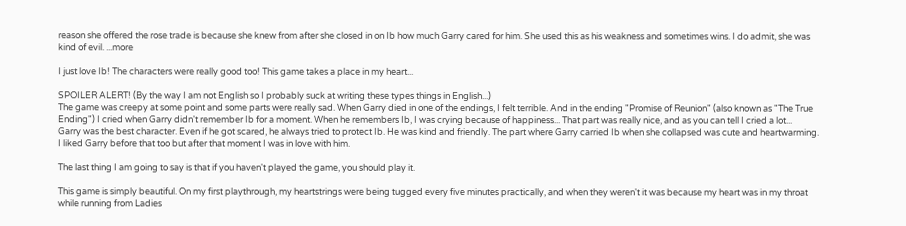reason she offered the rose trade is because she knew from after she closed in on Ib how much Garry cared for him. She used this as his weakness and sometimes wins. I do admit, she was kind of evil. ...more

I just love Ib! The characters were really good too! This game takes a place in my heart...

SPOILER ALERT! (By the way I am not English so I probably suck at writing these types things in English...)
The game was creepy at some point and some parts were really sad. When Garry died in one of the endings, I felt terrible. And in the ending "Promise of Reunion" (also known as "The True Ending") I cried when Garry didn't remember Ib for a moment. When he remembers Ib, I was crying because of happiness... That part was really nice, and as you can tell I cried a lot...
Garry was the best character. Even if he got scared, he always tried to protect Ib. He was kind and friendly. The part where Garry carried Ib when she collapsed was cute and heartwarming. I liked Garry before that too but after that moment I was in love with him.

The last thing I am going to say is that if you haven't played the game, you should play it.

This game is simply beautiful. On my first playthrough, my heartstrings were being tugged every five minutes practically, and when they weren't it was because my heart was in my throat while running from Ladies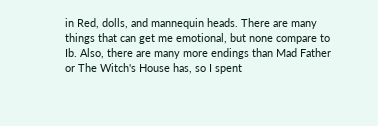in Red, dolls, and mannequin heads. There are many things that can get me emotional, but none compare to Ib. Also, there are many more endings than Mad Father or The Witch's House has, so I spent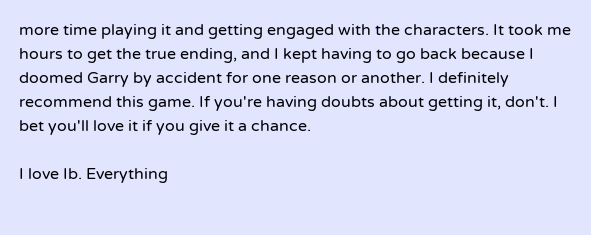more time playing it and getting engaged with the characters. It took me hours to get the true ending, and I kept having to go back because I doomed Garry by accident for one reason or another. I definitely recommend this game. If you're having doubts about getting it, don't. I bet you'll love it if you give it a chance.

I love Ib. Everything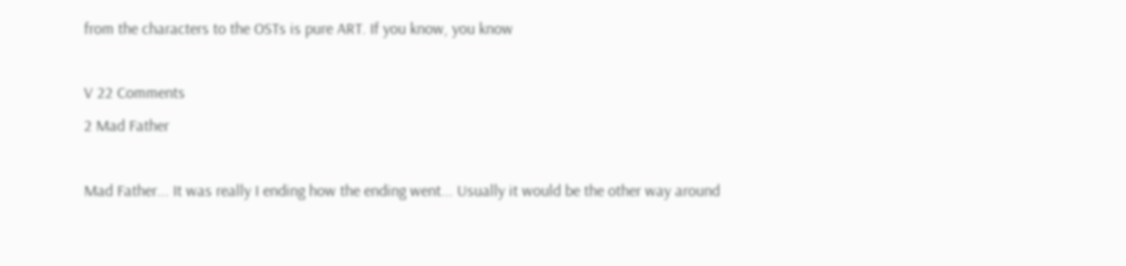from the characters to the OSTs is pure ART. If you know, you know

V 22 Comments
2 Mad Father

Mad Father... It was really I ending how the ending went... Usually it would be the other way around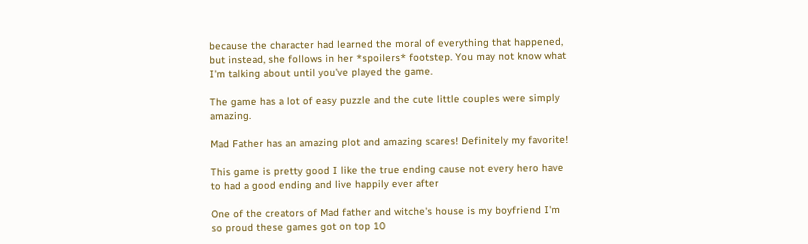because the character had learned the moral of everything that happened, but instead, she follows in her *spoilers* footstep. You may not know what I'm talking about until you've played the game.

The game has a lot of easy puzzle and the cute little couples were simply amazing.

Mad Father has an amazing plot and amazing scares! Definitely my favorite!

This game is pretty good I like the true ending cause not every hero have to had a good ending and live happily ever after

One of the creators of Mad father and witche's house is my boyfriend I'm so proud these games got on top 10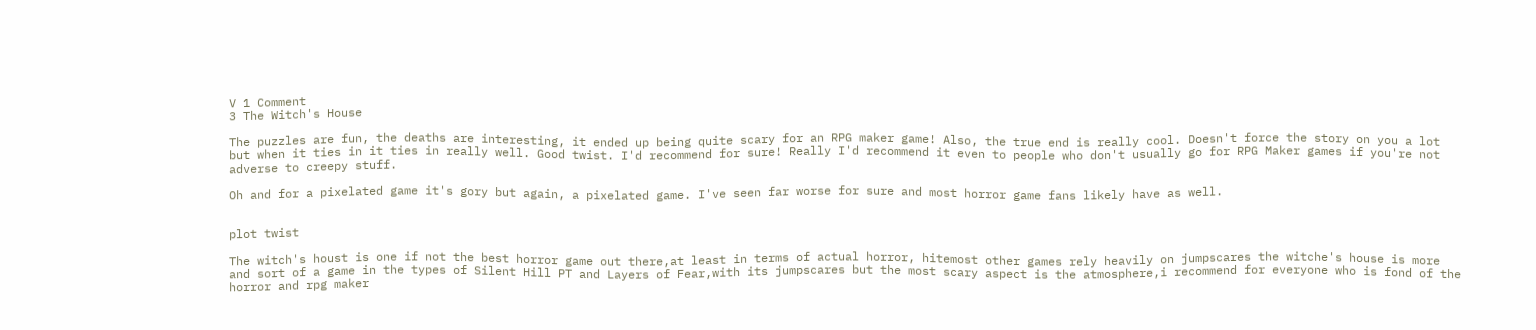V 1 Comment
3 The Witch's House

The puzzles are fun, the deaths are interesting, it ended up being quite scary for an RPG maker game! Also, the true end is really cool. Doesn't force the story on you a lot but when it ties in it ties in really well. Good twist. I'd recommend for sure! Really I'd recommend it even to people who don't usually go for RPG Maker games if you're not adverse to creepy stuff.

Oh and for a pixelated game it's gory but again, a pixelated game. I've seen far worse for sure and most horror game fans likely have as well.


plot twist

The witch's houst is one if not the best horror game out there,at least in terms of actual horror, hitemost other games rely heavily on jumpscares the witche's house is more and sort of a game in the types of Silent Hill PT and Layers of Fear,with its jumpscares but the most scary aspect is the atmosphere,i recommend for everyone who is fond of the horror and rpg maker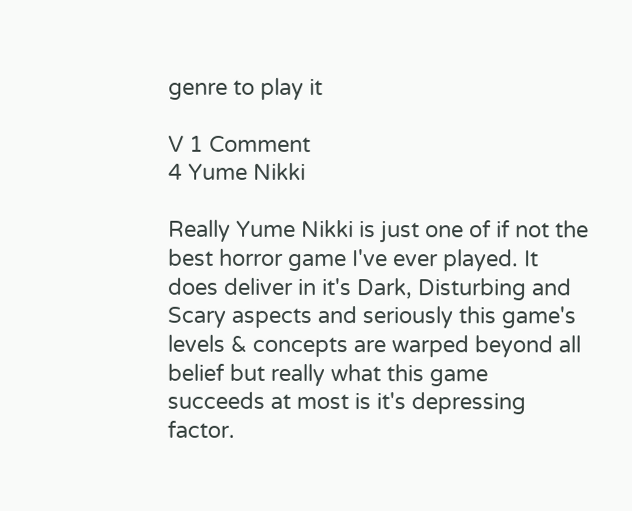genre to play it

V 1 Comment
4 Yume Nikki

Really Yume Nikki is just one of if not the best horror game I've ever played. It does deliver in it's Dark, Disturbing and Scary aspects and seriously this game's levels & concepts are warped beyond all belief but really what this game succeeds at most is it's depressing factor.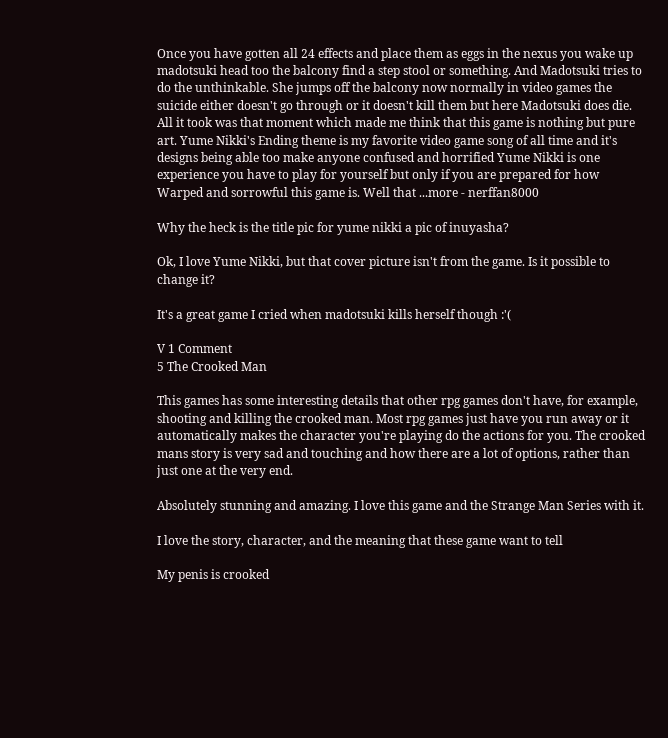Once you have gotten all 24 effects and place them as eggs in the nexus you wake up madotsuki head too the balcony find a step stool or something. And Madotsuki tries to do the unthinkable. She jumps off the balcony now normally in video games the suicide either doesn't go through or it doesn't kill them but here Madotsuki does die. All it took was that moment which made me think that this game is nothing but pure art. Yume Nikki's Ending theme is my favorite video game song of all time and it's designs being able too make anyone confused and horrified Yume Nikki is one experience you have to play for yourself but only if you are prepared for how Warped and sorrowful this game is. Well that ...more - nerffan8000

Why the heck is the title pic for yume nikki a pic of inuyasha?

Ok, I love Yume Nikki, but that cover picture isn't from the game. Is it possible to change it?

It's a great game I cried when madotsuki kills herself though :'(

V 1 Comment
5 The Crooked Man

This games has some interesting details that other rpg games don't have, for example, shooting and killing the crooked man. Most rpg games just have you run away or it automatically makes the character you're playing do the actions for you. The crooked mans story is very sad and touching and how there are a lot of options, rather than just one at the very end.

Absolutely stunning and amazing. I love this game and the Strange Man Series with it.

I love the story, character, and the meaning that these game want to tell

My penis is crooked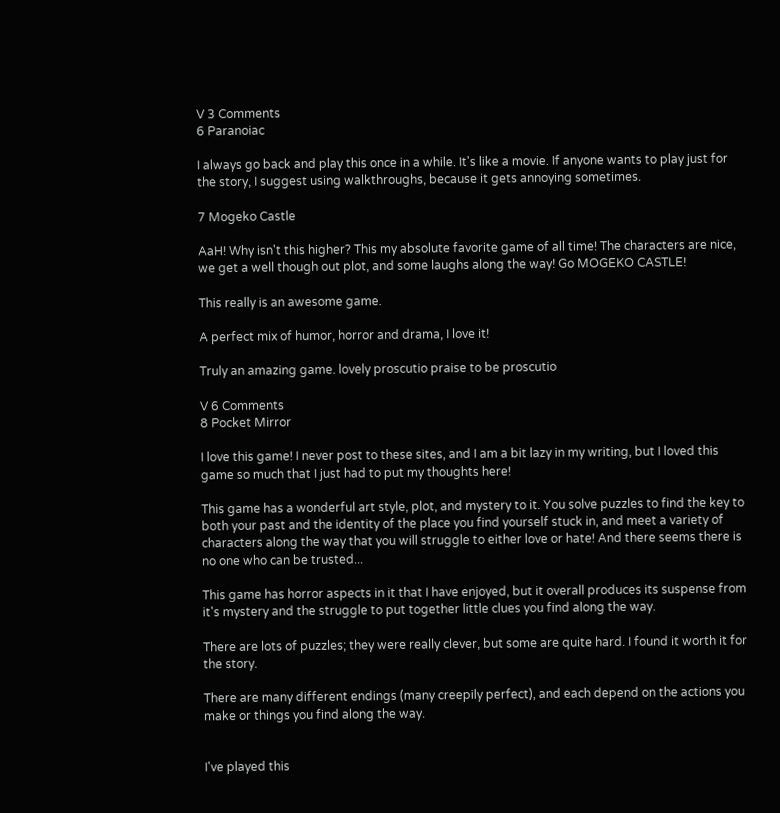V 3 Comments
6 Paranoiac

I always go back and play this once in a while. It's like a movie. If anyone wants to play just for the story, I suggest using walkthroughs, because it gets annoying sometimes.

7 Mogeko Castle

AaH! Why isn't this higher? This my absolute favorite game of all time! The characters are nice, we get a well though out plot, and some laughs along the way! Go MOGEKO CASTLE!

This really is an awesome game.

A perfect mix of humor, horror and drama, I love it!

Truly an amazing game. lovely proscutio praise to be proscutio

V 6 Comments
8 Pocket Mirror

I love this game! I never post to these sites, and I am a bit lazy in my writing, but I loved this game so much that I just had to put my thoughts here!

This game has a wonderful art style, plot, and mystery to it. You solve puzzles to find the key to both your past and the identity of the place you find yourself stuck in, and meet a variety of characters along the way that you will struggle to either love or hate! And there seems there is no one who can be trusted...

This game has horror aspects in it that I have enjoyed, but it overall produces its suspense from it's mystery and the struggle to put together little clues you find along the way.

There are lots of puzzles; they were really clever, but some are quite hard. I found it worth it for the story.

There are many different endings (many creepily perfect), and each depend on the actions you make or things you find along the way.


I've played this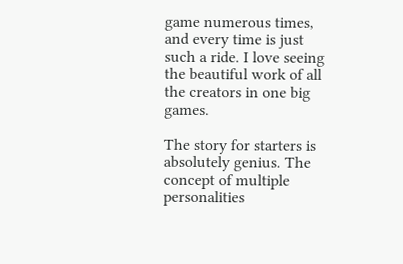game numerous times, and every time is just such a ride. I love seeing the beautiful work of all the creators in one big games.

The story for starters is absolutely genius. The concept of multiple personalities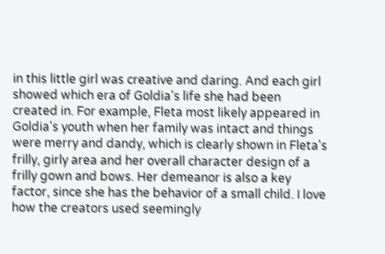in this little girl was creative and daring. And each girl showed which era of Goldia's life she had been created in. For example, Fleta most likely appeared in Goldia's youth when her family was intact and things were merry and dandy, which is clearly shown in Fleta's frilly, girly area and her overall character design of a frilly gown and bows. Her demeanor is also a key factor, since she has the behavior of a small child. I love how the creators used seemingly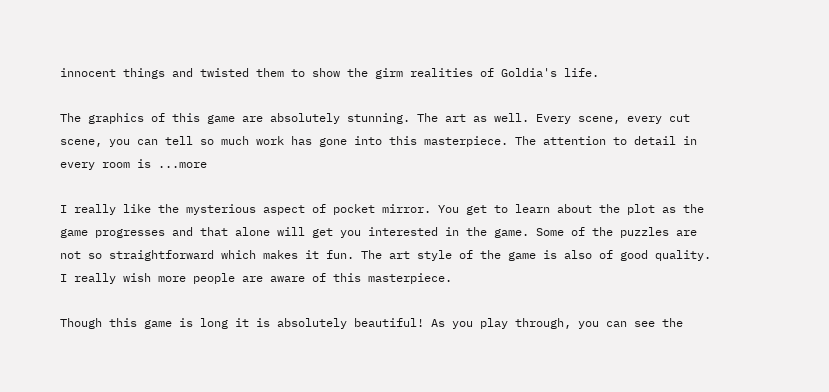innocent things and twisted them to show the girm realities of Goldia's life.

The graphics of this game are absolutely stunning. The art as well. Every scene, every cut scene, you can tell so much work has gone into this masterpiece. The attention to detail in every room is ...more

I really like the mysterious aspect of pocket mirror. You get to learn about the plot as the game progresses and that alone will get you interested in the game. Some of the puzzles are not so straightforward which makes it fun. The art style of the game is also of good quality. I really wish more people are aware of this masterpiece.

Though this game is long it is absolutely beautiful! As you play through, you can see the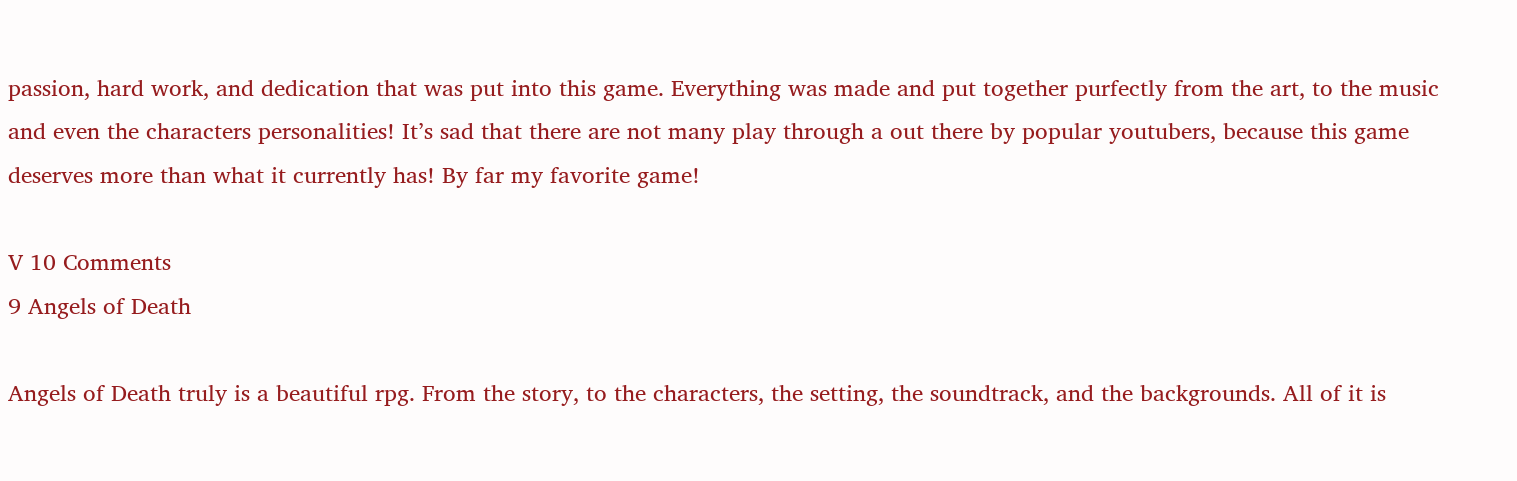passion, hard work, and dedication that was put into this game. Everything was made and put together purfectly from the art, to the music and even the characters personalities! It’s sad that there are not many play through a out there by popular youtubers, because this game deserves more than what it currently has! By far my favorite game!

V 10 Comments
9 Angels of Death

Angels of Death truly is a beautiful rpg. From the story, to the characters, the setting, the soundtrack, and the backgrounds. All of it is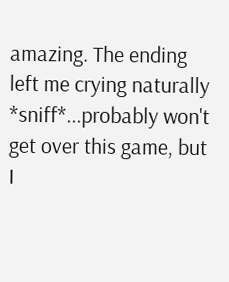amazing. The ending left me crying naturally *sniff*...probably won't get over this game, but I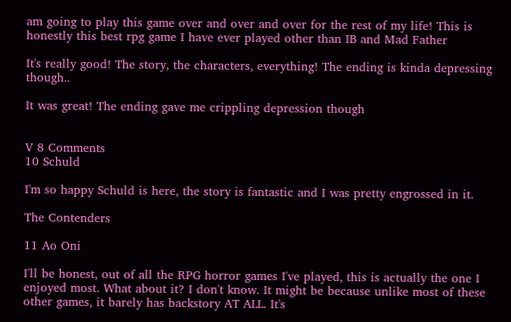am going to play this game over and over and over for the rest of my life! This is honestly this best rpg game I have ever played other than IB and Mad Father

It's really good! The story, the characters, everything! The ending is kinda depressing though..

It was great! The ending gave me crippling depression though


V 8 Comments
10 Schuld

I'm so happy Schuld is here, the story is fantastic and I was pretty engrossed in it.

The Contenders

11 Ao Oni

I'll be honest, out of all the RPG horror games I've played, this is actually the one I enjoyed most. What about it? I don't know. It might be because unlike most of these other games, it barely has backstory AT ALL. It's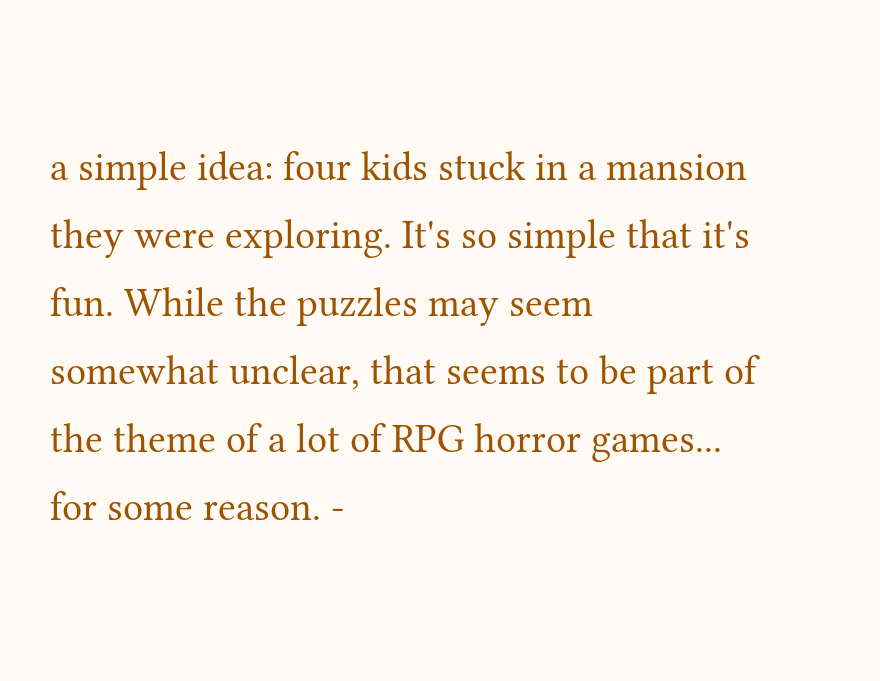a simple idea: four kids stuck in a mansion they were exploring. It's so simple that it's fun. While the puzzles may seem somewhat unclear, that seems to be part of the theme of a lot of RPG horror games... for some reason. -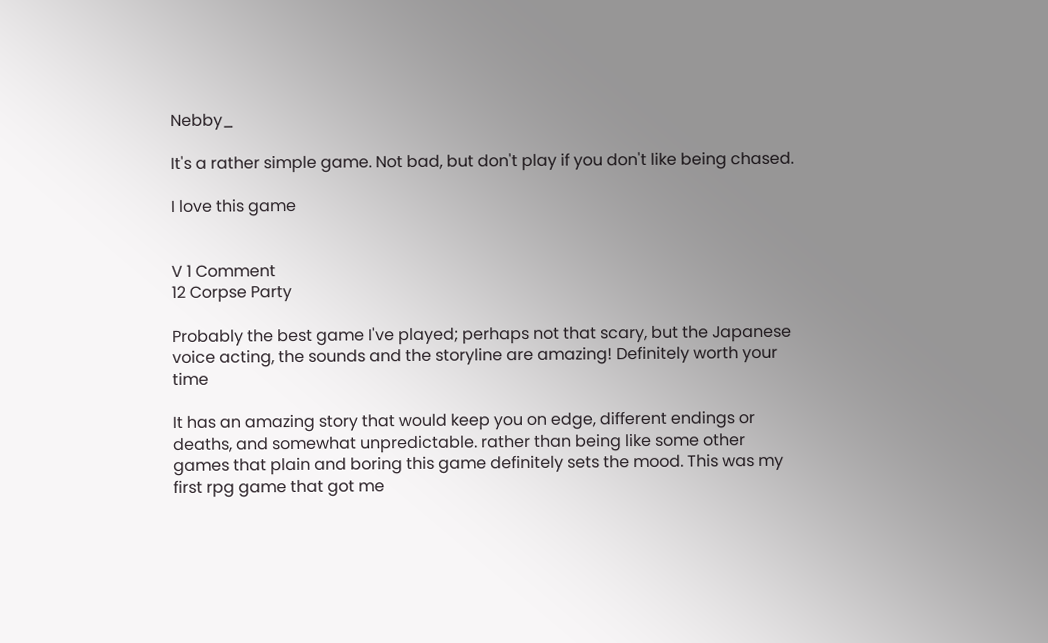Nebby_

It's a rather simple game. Not bad, but don't play if you don't like being chased.

I love this game


V 1 Comment
12 Corpse Party

Probably the best game I've played; perhaps not that scary, but the Japanese voice acting, the sounds and the storyline are amazing! Definitely worth your time

It has an amazing story that would keep you on edge, different endings or deaths, and somewhat unpredictable. rather than being like some other games that plain and boring this game definitely sets the mood. This was my first rpg game that got me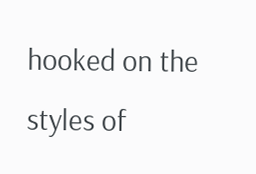hooked on the styles of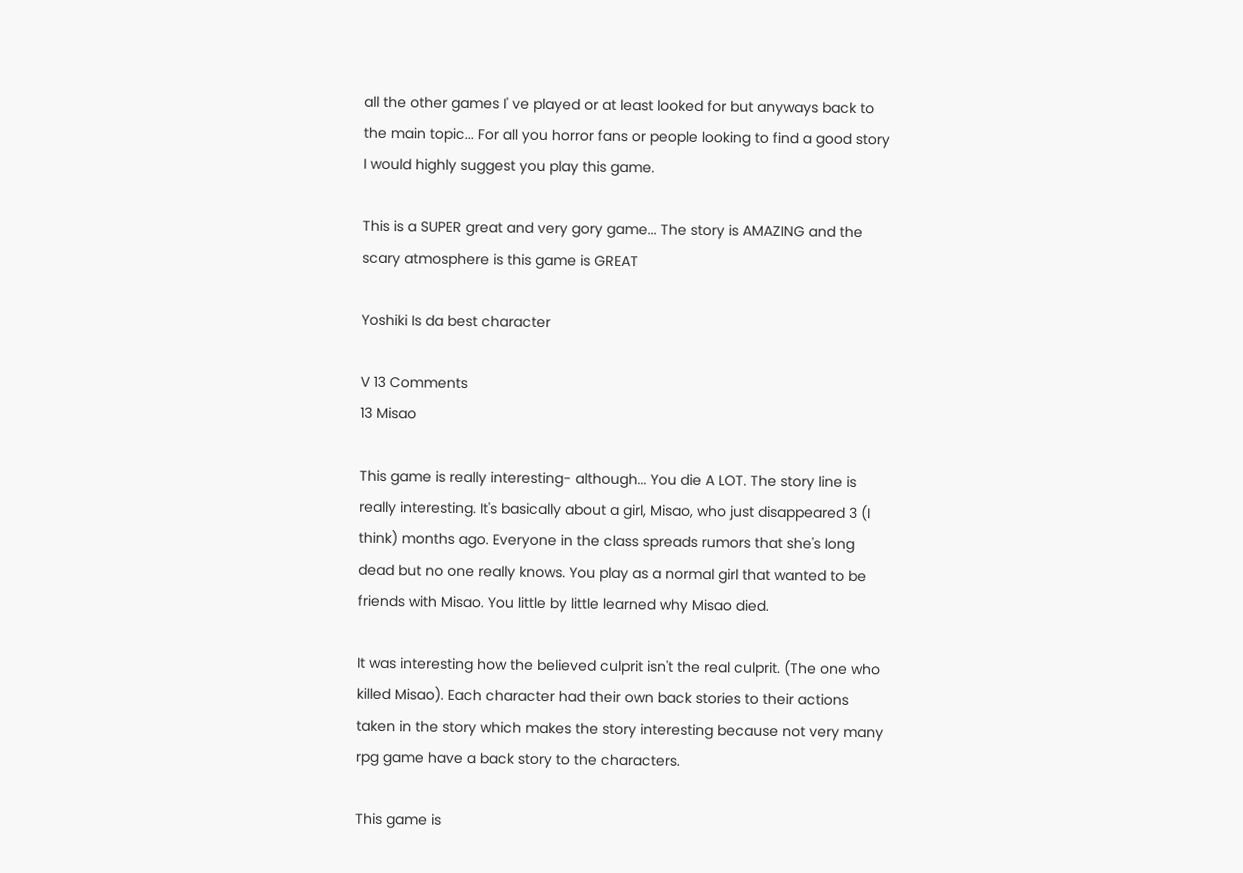all the other games I' ve played or at least looked for but anyways back to the main topic... For all you horror fans or people looking to find a good story I would highly suggest you play this game.

This is a SUPER great and very gory game... The story is AMAZING and the scary atmosphere is this game is GREAT

Yoshiki Is da best character

V 13 Comments
13 Misao

This game is really interesting- although... You die A LOT. The story line is really interesting. It's basically about a girl, Misao, who just disappeared 3 (I think) months ago. Everyone in the class spreads rumors that she's long dead but no one really knows. You play as a normal girl that wanted to be friends with Misao. You little by little learned why Misao died.

It was interesting how the believed culprit isn't the real culprit. (The one who killed Misao). Each character had their own back stories to their actions taken in the story which makes the story interesting because not very many rpg game have a back story to the characters.

This game is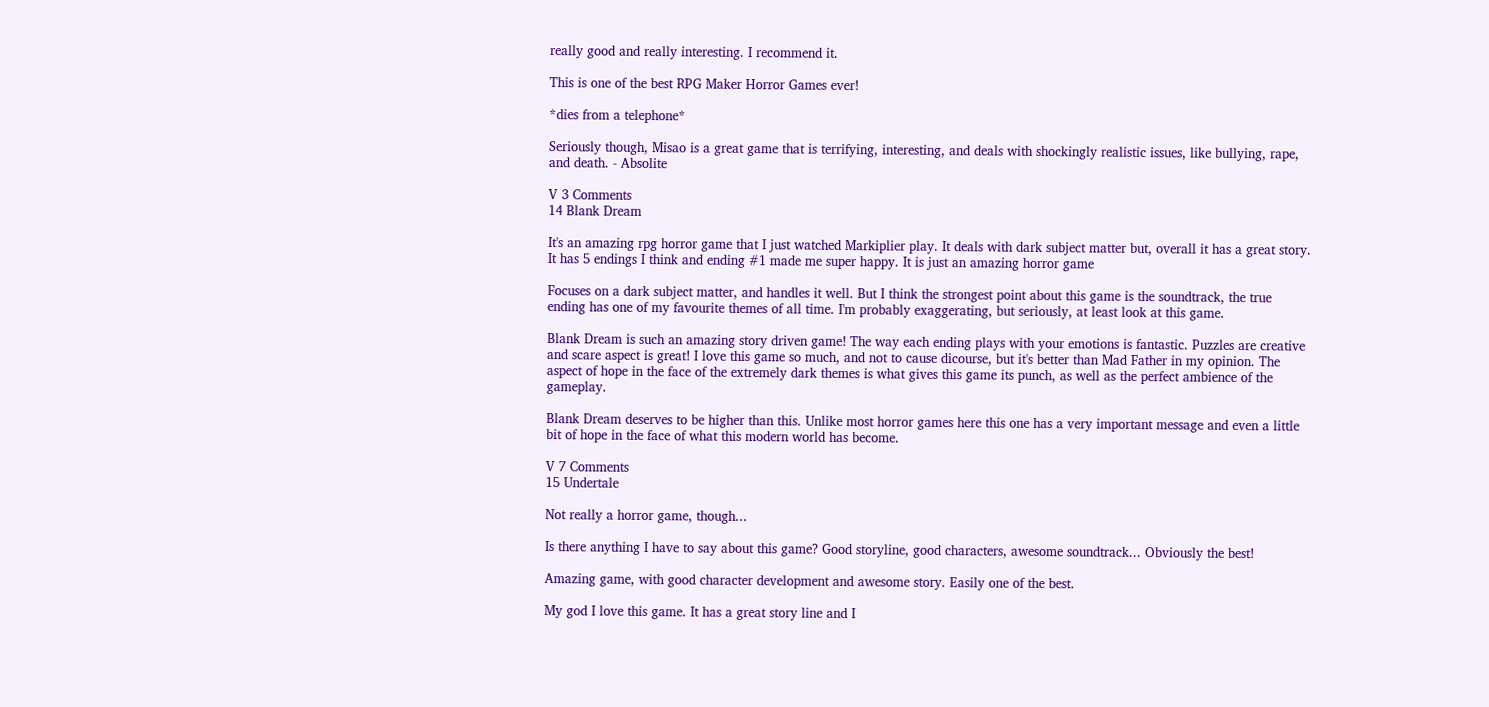really good and really interesting. I recommend it.

This is one of the best RPG Maker Horror Games ever!

*dies from a telephone*

Seriously though, Misao is a great game that is terrifying, interesting, and deals with shockingly realistic issues, like bullying, rape, and death. - Absolite

V 3 Comments
14 Blank Dream

It's an amazing rpg horror game that I just watched Markiplier play. It deals with dark subject matter but, overall it has a great story. It has 5 endings I think and ending #1 made me super happy. It is just an amazing horror game

Focuses on a dark subject matter, and handles it well. But I think the strongest point about this game is the soundtrack, the true ending has one of my favourite themes of all time. I'm probably exaggerating, but seriously, at least look at this game.

Blank Dream is such an amazing story driven game! The way each ending plays with your emotions is fantastic. Puzzles are creative and scare aspect is great! I love this game so much, and not to cause dicourse, but it's better than Mad Father in my opinion. The aspect of hope in the face of the extremely dark themes is what gives this game its punch, as well as the perfect ambience of the gameplay.

Blank Dream deserves to be higher than this. Unlike most horror games here this one has a very important message and even a little bit of hope in the face of what this modern world has become.

V 7 Comments
15 Undertale

Not really a horror game, though...

Is there anything I have to say about this game? Good storyline, good characters, awesome soundtrack... Obviously the best!

Amazing game, with good character development and awesome story. Easily one of the best.

My god I love this game. It has a great story line and I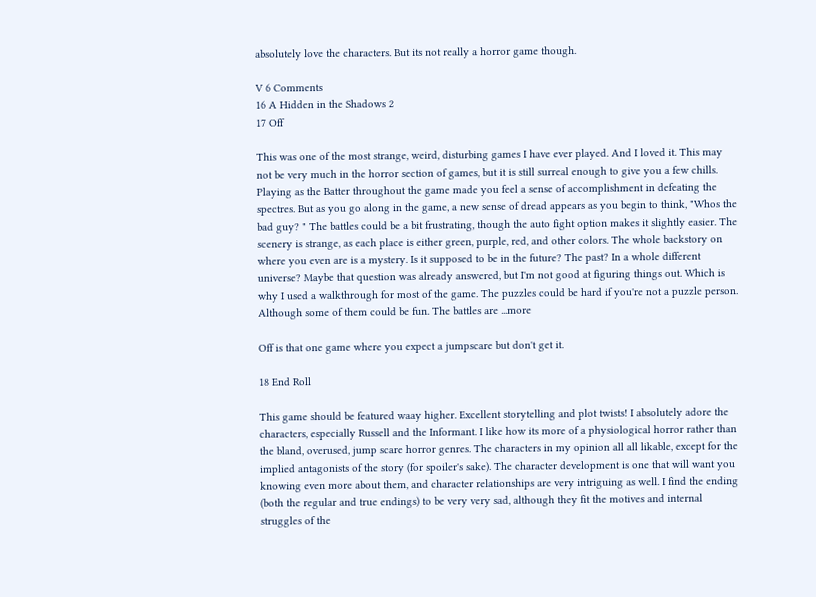absolutely love the characters. But its not really a horror game though.

V 6 Comments
16 A Hidden in the Shadows 2
17 Off

This was one of the most strange, weird, disturbing games I have ever played. And I loved it. This may not be very much in the horror section of games, but it is still surreal enough to give you a few chills. Playing as the Batter throughout the game made you feel a sense of accomplishment in defeating the spectres. But as you go along in the game, a new sense of dread appears as you begin to think, "Whos the bad guy? " The battles could be a bit frustrating, though the auto fight option makes it slightly easier. The scenery is strange, as each place is either green, purple, red, and other colors. The whole backstory on where you even are is a mystery. Is it supposed to be in the future? The past? In a whole different universe? Maybe that question was already answered, but I'm not good at figuring things out. Which is why I used a walkthrough for most of the game. The puzzles could be hard if you're not a puzzle person. Although some of them could be fun. The battles are ...more

Off is that one game where you expect a jumpscare but don't get it.

18 End Roll

This game should be featured waay higher. Excellent storytelling and plot twists! I absolutely adore the characters, especially Russell and the Informant. I like how its more of a physiological horror rather than the bland, overused, jump scare horror genres. The characters in my opinion all all likable, except for the implied antagonists of the story (for spoiler's sake). The character development is one that will want you knowing even more about them, and character relationships are very intriguing as well. I find the ending (both the regular and true endings) to be very very sad, although they fit the motives and internal struggles of the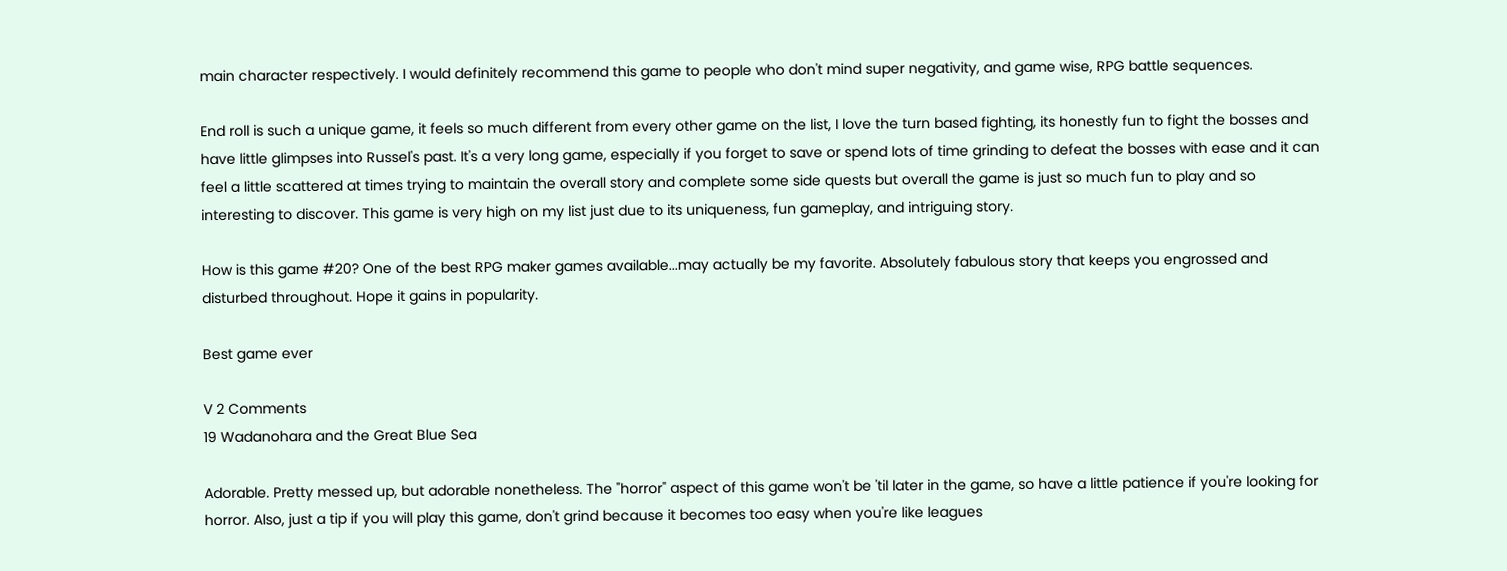main character respectively. I would definitely recommend this game to people who don't mind super negativity, and game wise, RPG battle sequences.

End roll is such a unique game, it feels so much different from every other game on the list, I love the turn based fighting, its honestly fun to fight the bosses and have little glimpses into Russel's past. It's a very long game, especially if you forget to save or spend lots of time grinding to defeat the bosses with ease and it can feel a little scattered at times trying to maintain the overall story and complete some side quests but overall the game is just so much fun to play and so interesting to discover. This game is very high on my list just due to its uniqueness, fun gameplay, and intriguing story.

How is this game #20? One of the best RPG maker games available...may actually be my favorite. Absolutely fabulous story that keeps you engrossed and disturbed throughout. Hope it gains in popularity.

Best game ever

V 2 Comments
19 Wadanohara and the Great Blue Sea

Adorable. Pretty messed up, but adorable nonetheless. The "horror" aspect of this game won't be 'til later in the game, so have a little patience if you're looking for horror. Also, just a tip if you will play this game, don't grind because it becomes too easy when you're like leagues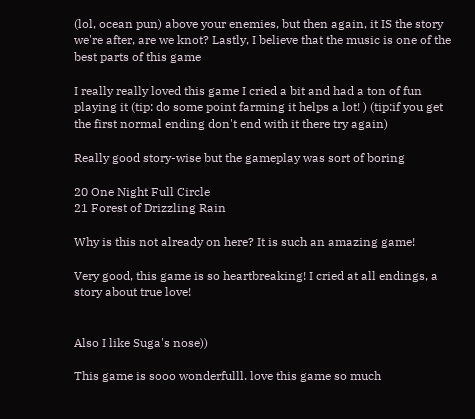(lol, ocean pun) above your enemies, but then again, it IS the story we're after, are we knot? Lastly, I believe that the music is one of the best parts of this game

I really really loved this game I cried a bit and had a ton of fun playing it (tip: do some point farming it helps a lot! ) (tip:if you get the first normal ending don't end with it there try again)

Really good story-wise but the gameplay was sort of boring

20 One Night Full Circle
21 Forest of Drizzling Rain

Why is this not already on here? It is such an amazing game!

Very good, this game is so heartbreaking! I cried at all endings, a story about true love!


Also I like Suga's nose))

This game is sooo wonderfulll. love this game so much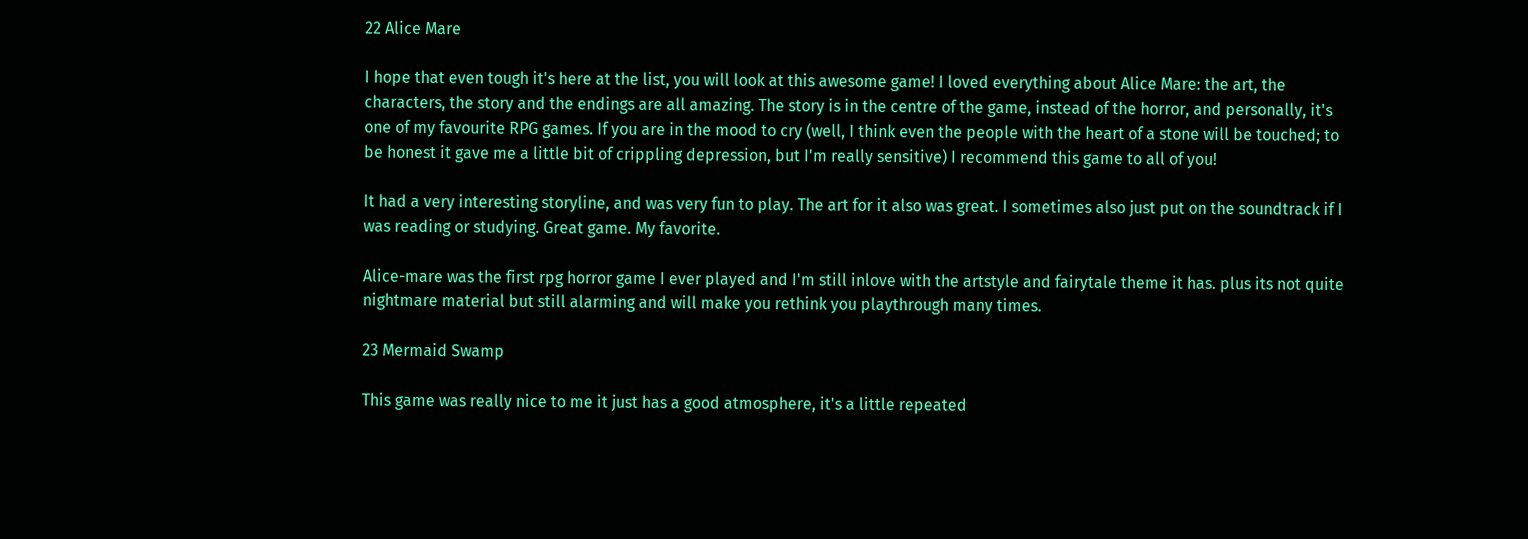22 Alice Mare

I hope that even tough it's here at the list, you will look at this awesome game! I loved everything about Alice Mare: the art, the characters, the story and the endings are all amazing. The story is in the centre of the game, instead of the horror, and personally, it's one of my favourite RPG games. If you are in the mood to cry (well, I think even the people with the heart of a stone will be touched; to be honest it gave me a little bit of crippling depression, but I'm really sensitive) I recommend this game to all of you!

It had a very interesting storyline, and was very fun to play. The art for it also was great. I sometimes also just put on the soundtrack if I was reading or studying. Great game. My favorite.

Alice-mare was the first rpg horror game I ever played and I'm still inlove with the artstyle and fairytale theme it has. plus its not quite nightmare material but still alarming and will make you rethink you playthrough many times.

23 Mermaid Swamp

This game was really nice to me it just has a good atmosphere, it's a little repeated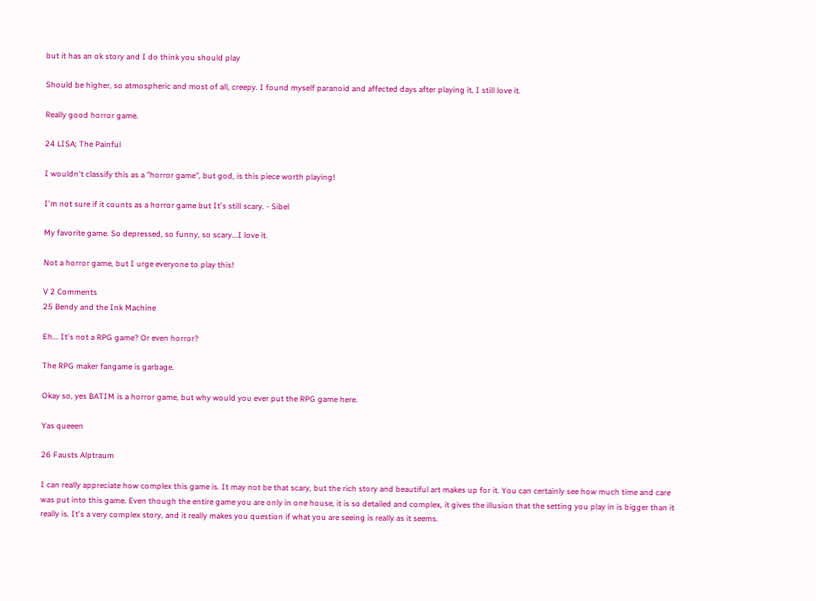but it has an ok story and I do think you should play

Should be higher, so atmospheric and most of all, creepy. I found myself paranoid and affected days after playing it, I still love it.

Really good horror game.

24 LISA; The Painful

I wouldn't classify this as a "horror game", but god, is this piece worth playing!

I'm not sure if it counts as a horror game but It's still scary. - Sibel

My favorite game. So depressed, so funny, so scary...I love it.

Not a horror game, but I urge everyone to play this!

V 2 Comments
25 Bendy and the Ink Machine

Eh... It's not a RPG game? Or even horror?

The RPG maker fangame is garbage.

Okay so, yes BATIM is a horror game, but why would you ever put the RPG game here.

Yas queeen

26 Fausts Alptraum

I can really appreciate how complex this game is. It may not be that scary, but the rich story and beautiful art makes up for it. You can certainly see how much time and care was put into this game. Even though the entire game you are only in one house, it is so detailed and complex, it gives the illusion that the setting you play in is bigger than it really is. It's a very complex story, and it really makes you question if what you are seeing is really as it seems.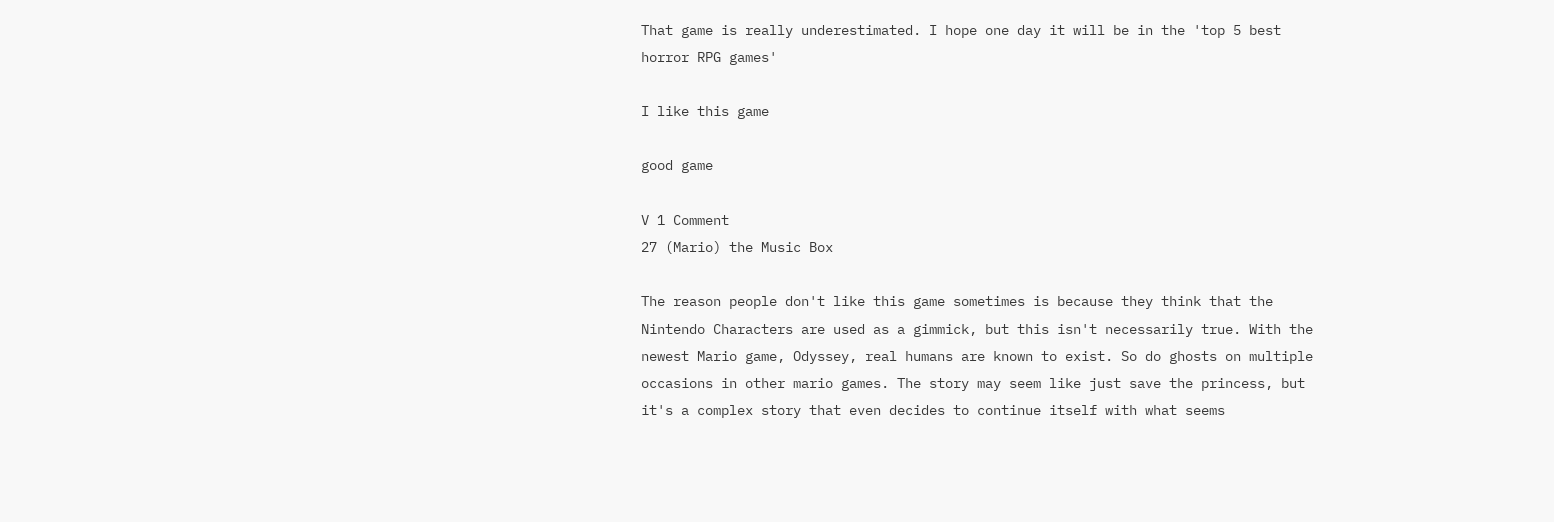That game is really underestimated. I hope one day it will be in the 'top 5 best horror RPG games'

I like this game

good game

V 1 Comment
27 (Mario) the Music Box

The reason people don't like this game sometimes is because they think that the Nintendo Characters are used as a gimmick, but this isn't necessarily true. With the newest Mario game, Odyssey, real humans are known to exist. So do ghosts on multiple occasions in other mario games. The story may seem like just save the princess, but it's a complex story that even decides to continue itself with what seems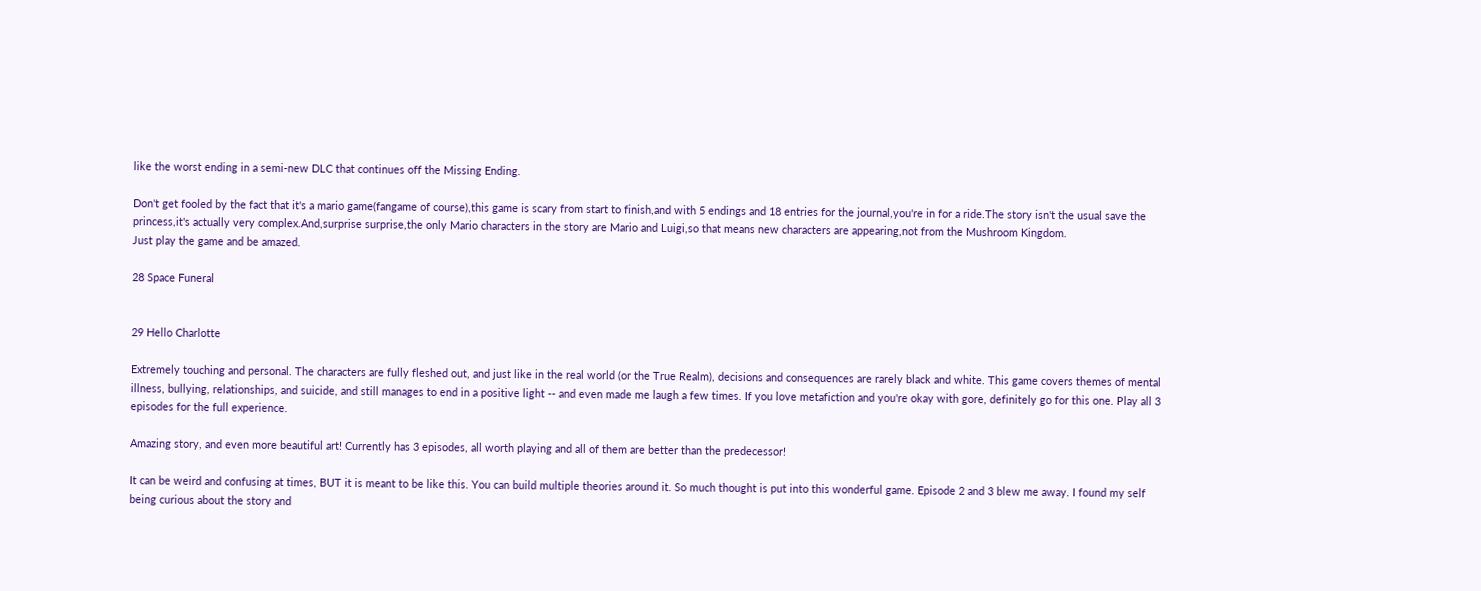like the worst ending in a semi-new DLC that continues off the Missing Ending.

Don't get fooled by the fact that it's a mario game(fangame of course),this game is scary from start to finish,and with 5 endings and 18 entries for the journal,you're in for a ride.The story isn't the usual save the princess,it's actually very complex.And,surprise surprise,the only Mario characters in the story are Mario and Luigi,so that means new characters are appearing,not from the Mushroom Kingdom.
Just play the game and be amazed.

28 Space Funeral


29 Hello Charlotte

Extremely touching and personal. The characters are fully fleshed out, and just like in the real world (or the True Realm), decisions and consequences are rarely black and white. This game covers themes of mental illness, bullying, relationships, and suicide, and still manages to end in a positive light -- and even made me laugh a few times. If you love metafiction and you're okay with gore, definitely go for this one. Play all 3 episodes for the full experience.

Amazing story, and even more beautiful art! Currently has 3 episodes, all worth playing and all of them are better than the predecessor!

It can be weird and confusing at times, BUT it is meant to be like this. You can build multiple theories around it. So much thought is put into this wonderful game. Episode 2 and 3 blew me away. I found my self being curious about the story and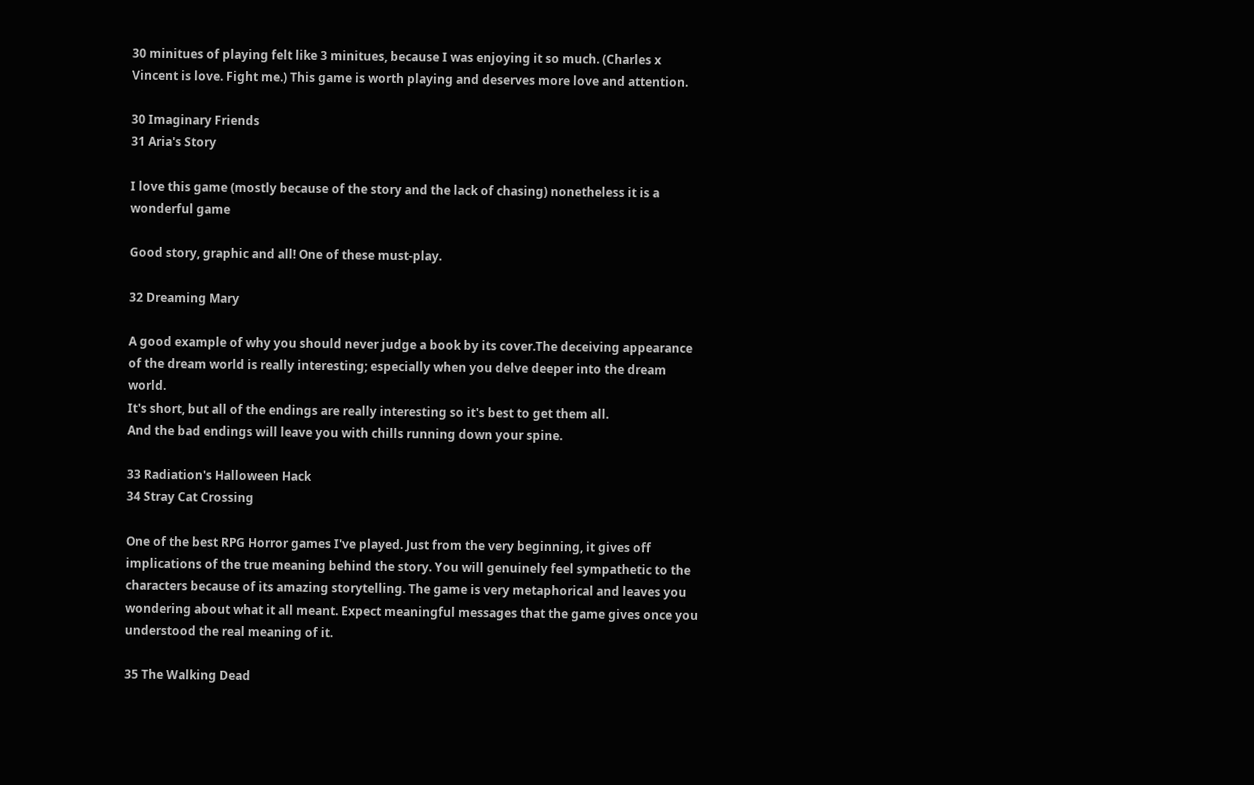30 minitues of playing felt like 3 minitues, because I was enjoying it so much. (Charles x Vincent is love. Fight me.) This game is worth playing and deserves more love and attention.

30 Imaginary Friends
31 Aria's Story

I love this game (mostly because of the story and the lack of chasing) nonetheless it is a wonderful game

Good story, graphic and all! One of these must-play.

32 Dreaming Mary

A good example of why you should never judge a book by its cover.The deceiving appearance of the dream world is really interesting; especially when you delve deeper into the dream world.
It's short, but all of the endings are really interesting so it's best to get them all.
And the bad endings will leave you with chills running down your spine.

33 Radiation's Halloween Hack
34 Stray Cat Crossing

One of the best RPG Horror games I've played. Just from the very beginning, it gives off implications of the true meaning behind the story. You will genuinely feel sympathetic to the characters because of its amazing storytelling. The game is very metaphorical and leaves you wondering about what it all meant. Expect meaningful messages that the game gives once you understood the real meaning of it.

35 The Walking Dead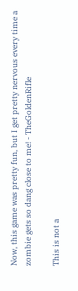Now, this game was pretty fun, but I get pretty nervous every time a zombie gets so dang close to me! - TheGoldenRifle

This is not a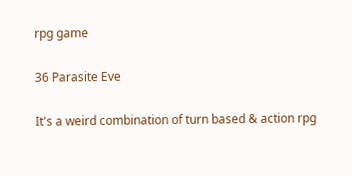rpg game

36 Parasite Eve

It's a weird combination of turn based & action rpg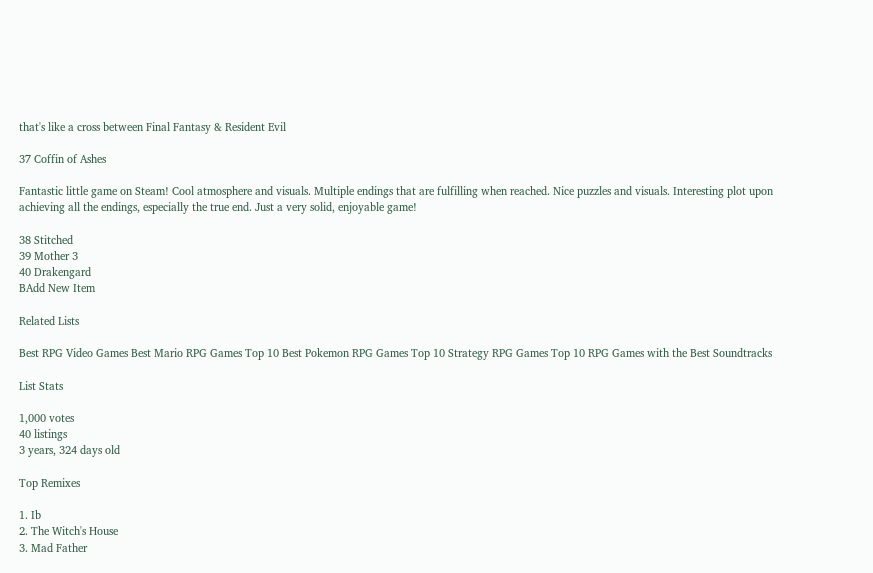that's like a cross between Final Fantasy & Resident Evil

37 Coffin of Ashes

Fantastic little game on Steam! Cool atmosphere and visuals. Multiple endings that are fulfilling when reached. Nice puzzles and visuals. Interesting plot upon achieving all the endings, especially the true end. Just a very solid, enjoyable game!

38 Stitched
39 Mother 3
40 Drakengard
BAdd New Item

Related Lists

Best RPG Video Games Best Mario RPG Games Top 10 Best Pokemon RPG Games Top 10 Strategy RPG Games Top 10 RPG Games with the Best Soundtracks

List Stats

1,000 votes
40 listings
3 years, 324 days old

Top Remixes

1. Ib
2. The Witch's House
3. Mad Father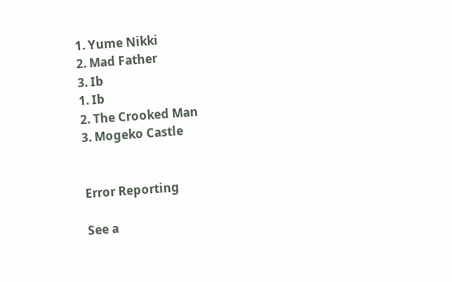1. Yume Nikki
2. Mad Father
3. Ib
1. Ib
2. The Crooked Man
3. Mogeko Castle


Error Reporting

See a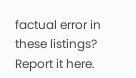factual error in these listings? Report it here.